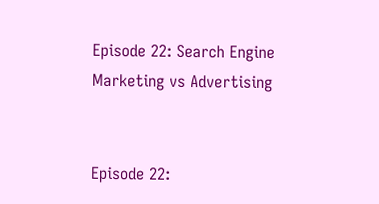Episode 22: Search Engine Marketing vs Advertising


Episode 22: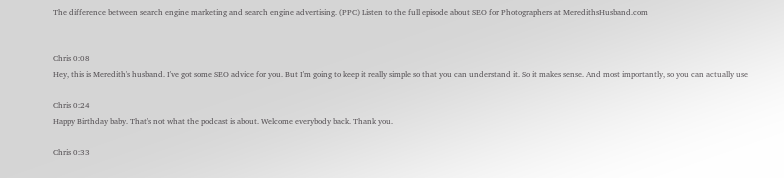The difference between search engine marketing and search engine advertising. (PPC) Listen to the full episode about SEO for Photographers at MeredithsHusband.com


Chris 0:08
Hey, this is Meredith's husband. I've got some SEO advice for you. But I'm going to keep it really simple so that you can understand it. So it makes sense. And most importantly, so you can actually use

Chris 0:24
Happy Birthday baby. That's not what the podcast is about. Welcome everybody back. Thank you.

Chris 0:33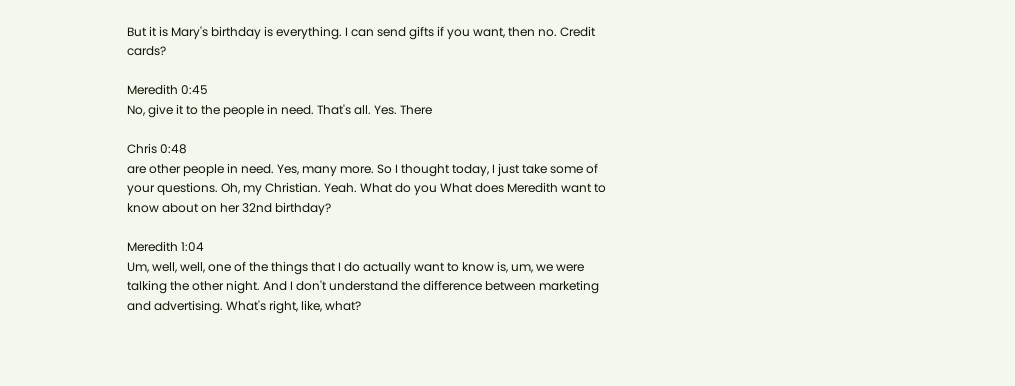But it is Mary's birthday is everything. I can send gifts if you want, then no. Credit cards?

Meredith 0:45
No, give it to the people in need. That's all. Yes. There

Chris 0:48
are other people in need. Yes, many more. So I thought today, I just take some of your questions. Oh, my Christian. Yeah. What do you What does Meredith want to know about on her 32nd birthday?

Meredith 1:04
Um, well, well, one of the things that I do actually want to know is, um, we were talking the other night. And I don't understand the difference between marketing and advertising. What's right, like, what?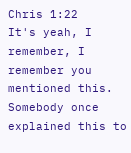Chris 1:22
It's yeah, I remember, I remember you mentioned this. Somebody once explained this to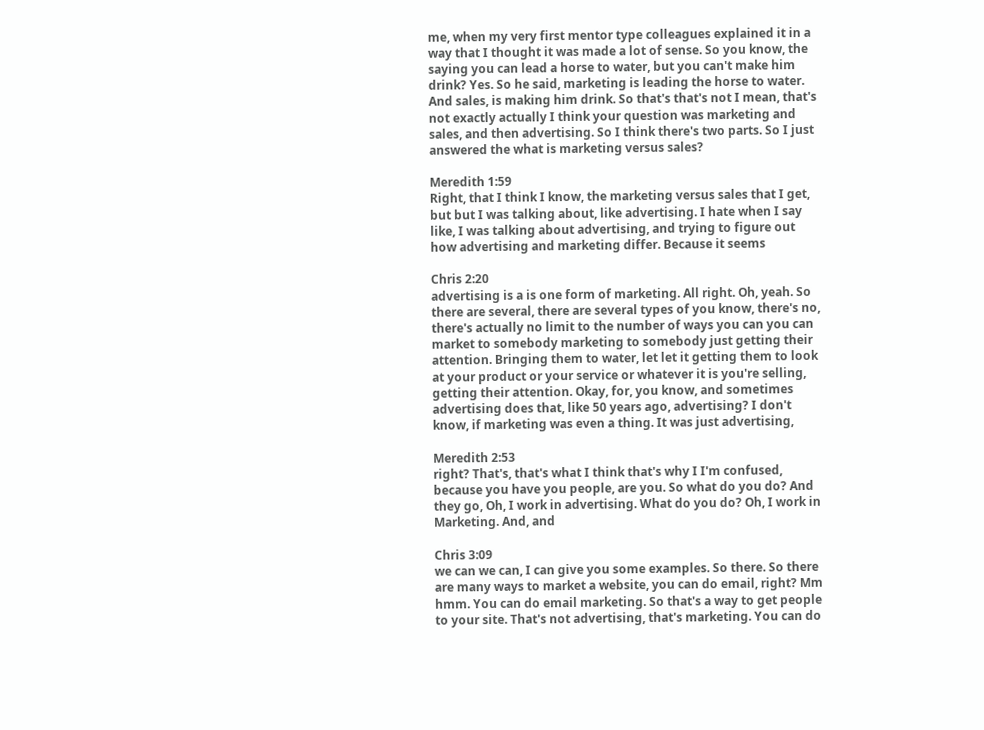me, when my very first mentor type colleagues explained it in a way that I thought it was made a lot of sense. So you know, the saying you can lead a horse to water, but you can't make him drink? Yes. So he said, marketing is leading the horse to water. And sales, is making him drink. So that's that's not I mean, that's not exactly actually I think your question was marketing and sales, and then advertising. So I think there's two parts. So I just answered the what is marketing versus sales?

Meredith 1:59
Right, that I think I know, the marketing versus sales that I get, but but I was talking about, like advertising. I hate when I say like, I was talking about advertising, and trying to figure out how advertising and marketing differ. Because it seems

Chris 2:20
advertising is a is one form of marketing. All right. Oh, yeah. So there are several, there are several types of you know, there's no, there's actually no limit to the number of ways you can you can market to somebody marketing to somebody just getting their attention. Bringing them to water, let let it getting them to look at your product or your service or whatever it is you're selling, getting their attention. Okay, for, you know, and sometimes advertising does that, like 50 years ago, advertising? I don't know, if marketing was even a thing. It was just advertising,

Meredith 2:53
right? That's, that's what I think that's why I I'm confused, because you have you people, are you. So what do you do? And they go, Oh, I work in advertising. What do you do? Oh, I work in Marketing. And, and

Chris 3:09
we can we can, I can give you some examples. So there. So there are many ways to market a website, you can do email, right? Mm hmm. You can do email marketing. So that's a way to get people to your site. That's not advertising, that's marketing. You can do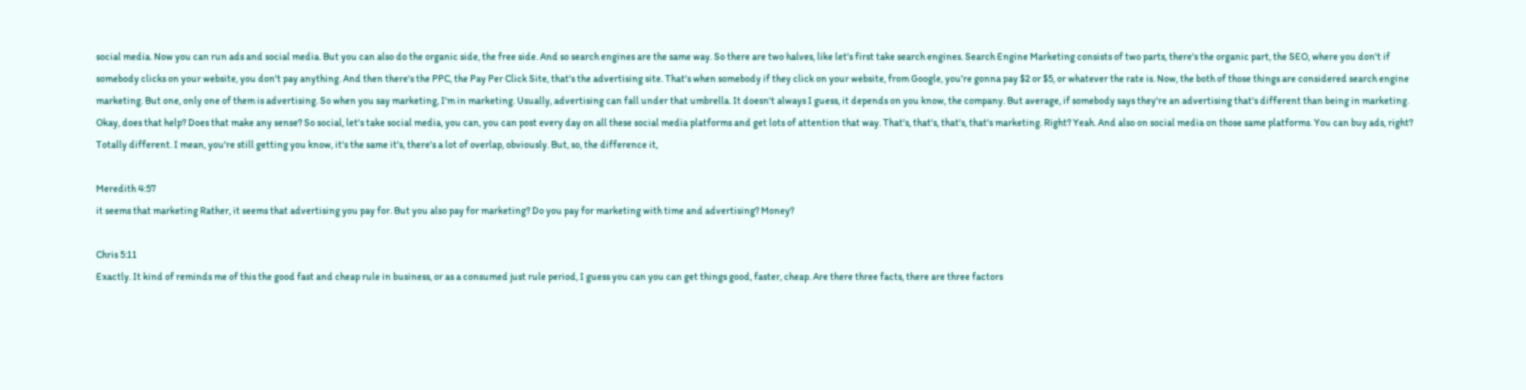social media. Now you can run ads and social media. But you can also do the organic side, the free side. And so search engines are the same way. So there are two halves, like let's first take search engines. Search Engine Marketing consists of two parts, there's the organic part, the SEO, where you don't if somebody clicks on your website, you don't pay anything. And then there's the PPC, the Pay Per Click Site, that's the advertising site. That's when somebody if they click on your website, from Google, you're gonna pay $2 or $5, or whatever the rate is. Now, the both of those things are considered search engine marketing. But one, only one of them is advertising. So when you say marketing, I'm in marketing. Usually, advertising can fall under that umbrella. It doesn't always I guess, it depends on you know, the company. But average, if somebody says they're an advertising that's different than being in marketing. Okay, does that help? Does that make any sense? So social, let's take social media, you can, you can post every day on all these social media platforms and get lots of attention that way. That's, that's, that's, that's marketing. Right? Yeah. And also on social media on those same platforms. You can buy ads, right? Totally different. I mean, you're still getting you know, it's the same it's, there's a lot of overlap, obviously. But, so, the difference it,

Meredith 4:57
it seems that marketing Rather, it seems that advertising you pay for. But you also pay for marketing? Do you pay for marketing with time and advertising? Money?

Chris 5:11
Exactly. It kind of reminds me of this the good fast and cheap rule in business, or as a consumed just rule period, I guess you can you can get things good, faster, cheap. Are there three facts, there are three factors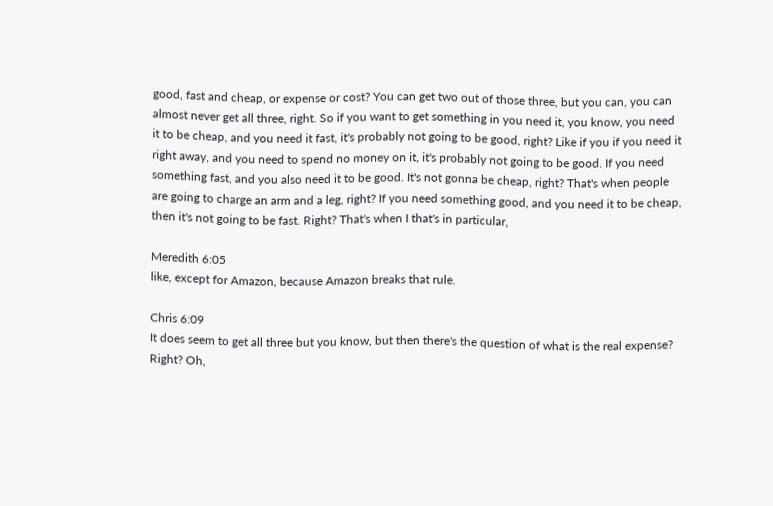good, fast and cheap, or expense or cost? You can get two out of those three, but you can, you can almost never get all three, right. So if you want to get something in you need it, you know, you need it to be cheap, and you need it fast, it's probably not going to be good, right? Like if you if you need it right away, and you need to spend no money on it, it's probably not going to be good. If you need something fast, and you also need it to be good. It's not gonna be cheap, right? That's when people are going to charge an arm and a leg, right? If you need something good, and you need it to be cheap, then it's not going to be fast. Right? That's when I that's in particular,

Meredith 6:05
like, except for Amazon, because Amazon breaks that rule.

Chris 6:09
It does seem to get all three but you know, but then there's the question of what is the real expense? Right? Oh,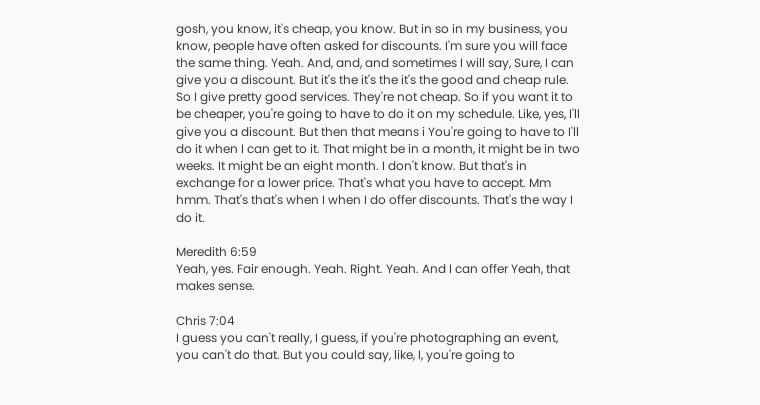gosh, you know, it's cheap, you know. But in so in my business, you know, people have often asked for discounts. I'm sure you will face the same thing. Yeah. And, and, and sometimes I will say, Sure, I can give you a discount. But it's the it's the it's the good and cheap rule. So I give pretty good services. They're not cheap. So if you want it to be cheaper, you're going to have to do it on my schedule. Like, yes, I'll give you a discount. But then that means i You're going to have to I'll do it when I can get to it. That might be in a month, it might be in two weeks. It might be an eight month. I don't know. But that's in exchange for a lower price. That's what you have to accept. Mm hmm. That's that's when I when I do offer discounts. That's the way I do it.

Meredith 6:59
Yeah, yes. Fair enough. Yeah. Right. Yeah. And I can offer Yeah, that makes sense.

Chris 7:04
I guess you can't really, I guess, if you're photographing an event, you can't do that. But you could say, like, I, you're going to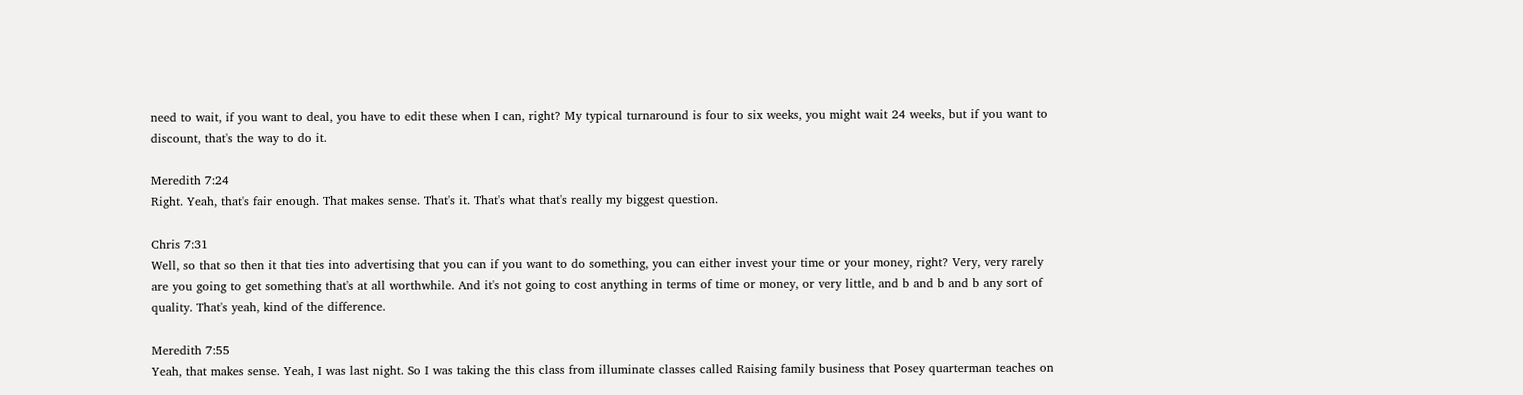need to wait, if you want to deal, you have to edit these when I can, right? My typical turnaround is four to six weeks, you might wait 24 weeks, but if you want to discount, that's the way to do it.

Meredith 7:24
Right. Yeah, that's fair enough. That makes sense. That's it. That's what that's really my biggest question.

Chris 7:31
Well, so that so then it that ties into advertising that you can if you want to do something, you can either invest your time or your money, right? Very, very rarely are you going to get something that's at all worthwhile. And it's not going to cost anything in terms of time or money, or very little, and b and b and b any sort of quality. That's yeah, kind of the difference.

Meredith 7:55
Yeah, that makes sense. Yeah, I was last night. So I was taking the this class from illuminate classes called Raising family business that Posey quarterman teaches on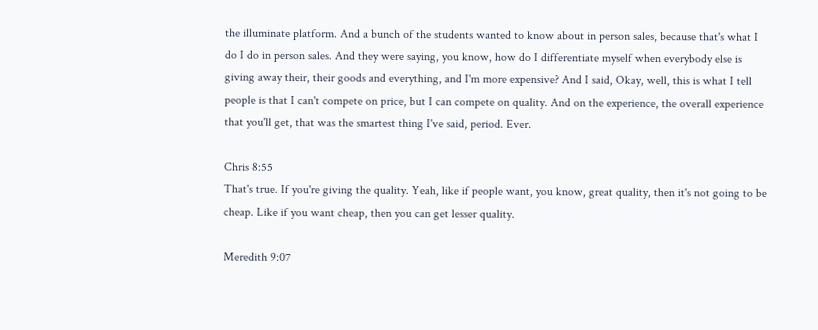the illuminate platform. And a bunch of the students wanted to know about in person sales, because that's what I do I do in person sales. And they were saying, you know, how do I differentiate myself when everybody else is giving away their, their goods and everything, and I'm more expensive? And I said, Okay, well, this is what I tell people is that I can't compete on price, but I can compete on quality. And on the experience, the overall experience that you'll get, that was the smartest thing I've said, period. Ever.

Chris 8:55
That's true. If you're giving the quality. Yeah, like if people want, you know, great quality, then it's not going to be cheap. Like if you want cheap, then you can get lesser quality.

Meredith 9:07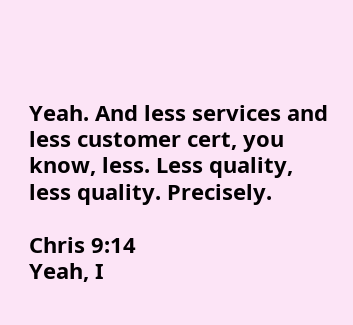Yeah. And less services and less customer cert, you know, less. Less quality, less quality. Precisely.

Chris 9:14
Yeah, I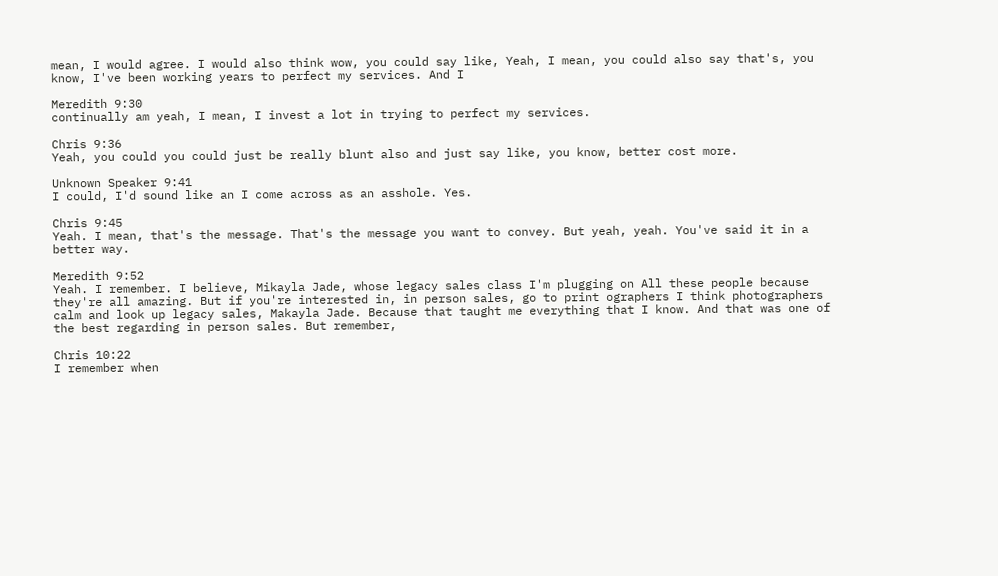mean, I would agree. I would also think wow, you could say like, Yeah, I mean, you could also say that's, you know, I've been working years to perfect my services. And I

Meredith 9:30
continually am yeah, I mean, I invest a lot in trying to perfect my services.

Chris 9:36
Yeah, you could you could just be really blunt also and just say like, you know, better cost more.

Unknown Speaker 9:41
I could, I'd sound like an I come across as an asshole. Yes.

Chris 9:45
Yeah. I mean, that's the message. That's the message you want to convey. But yeah, yeah. You've said it in a better way.

Meredith 9:52
Yeah. I remember. I believe, Mikayla Jade, whose legacy sales class I'm plugging on All these people because they're all amazing. But if you're interested in, in person sales, go to print ographers I think photographers calm and look up legacy sales, Makayla Jade. Because that taught me everything that I know. And that was one of the best regarding in person sales. But remember,

Chris 10:22
I remember when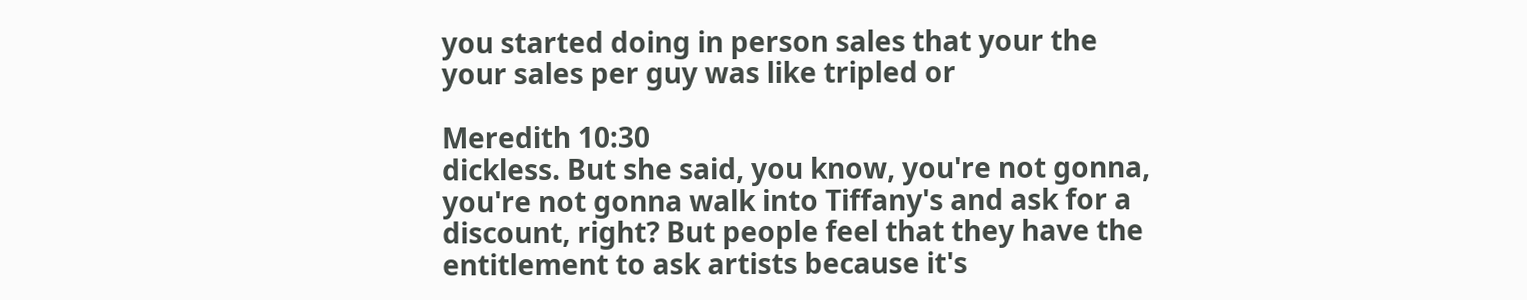you started doing in person sales that your the your sales per guy was like tripled or

Meredith 10:30
dickless. But she said, you know, you're not gonna, you're not gonna walk into Tiffany's and ask for a discount, right? But people feel that they have the entitlement to ask artists because it's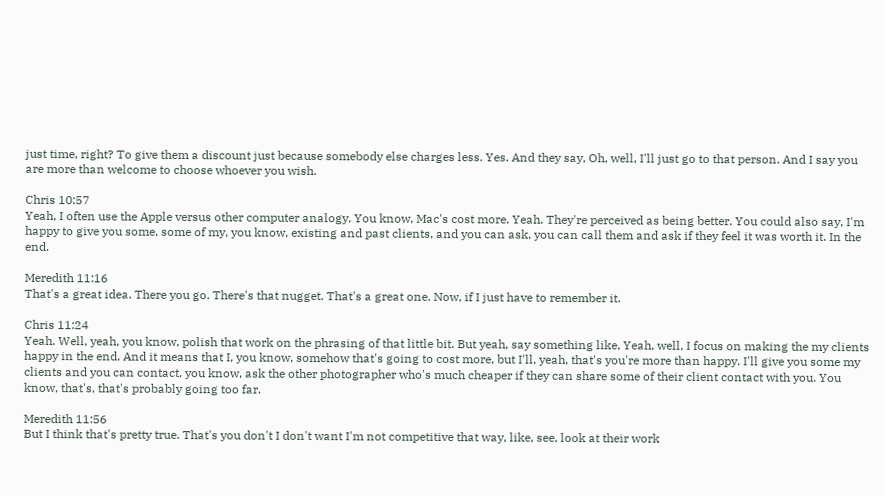just time, right? To give them a discount just because somebody else charges less. Yes. And they say, Oh, well, I'll just go to that person. And I say you are more than welcome to choose whoever you wish.

Chris 10:57
Yeah, I often use the Apple versus other computer analogy. You know, Mac's cost more. Yeah. They're perceived as being better. You could also say, I'm happy to give you some, some of my, you know, existing and past clients, and you can ask, you can call them and ask if they feel it was worth it. In the end.

Meredith 11:16
That's a great idea. There you go. There's that nugget. That's a great one. Now, if I just have to remember it.

Chris 11:24
Yeah. Well, yeah, you know, polish that work on the phrasing of that little bit. But yeah, say something like, Yeah, well, I focus on making the my clients happy in the end. And it means that I, you know, somehow that's going to cost more, but I'll, yeah, that's you're more than happy. I'll give you some my clients and you can contact, you know, ask the other photographer who's much cheaper if they can share some of their client contact with you. You know, that's, that's probably going too far.

Meredith 11:56
But I think that's pretty true. That's you don't I don't want I'm not competitive that way, like, see, look at their work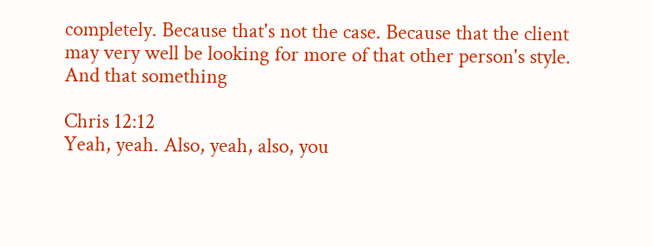completely. Because that's not the case. Because that the client may very well be looking for more of that other person's style. And that something

Chris 12:12
Yeah, yeah. Also, yeah, also, you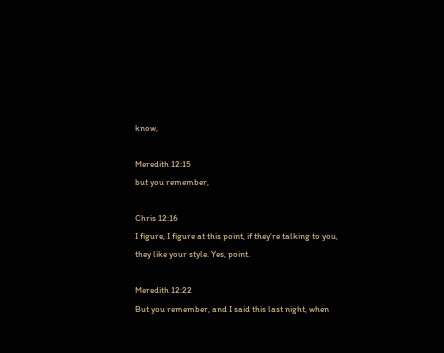know,

Meredith 12:15
but you remember,

Chris 12:16
I figure, I figure at this point, if they're talking to you, they like your style. Yes, point.

Meredith 12:22
But you remember, and I said this last night, when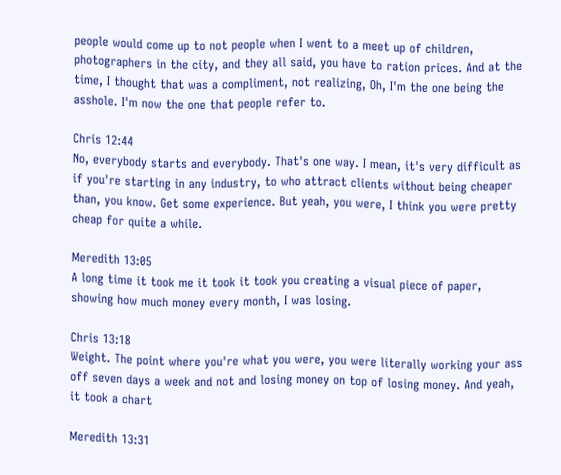people would come up to not people when I went to a meet up of children, photographers in the city, and they all said, you have to ration prices. And at the time, I thought that was a compliment, not realizing, Oh, I'm the one being the asshole. I'm now the one that people refer to.

Chris 12:44
No, everybody starts and everybody. That's one way. I mean, it's very difficult as if you're starting in any industry, to who attract clients without being cheaper than, you know. Get some experience. But yeah, you were, I think you were pretty cheap for quite a while.

Meredith 13:05
A long time it took me it took it took you creating a visual piece of paper, showing how much money every month, I was losing.

Chris 13:18
Weight. The point where you're what you were, you were literally working your ass off seven days a week and not and losing money on top of losing money. And yeah, it took a chart

Meredith 13:31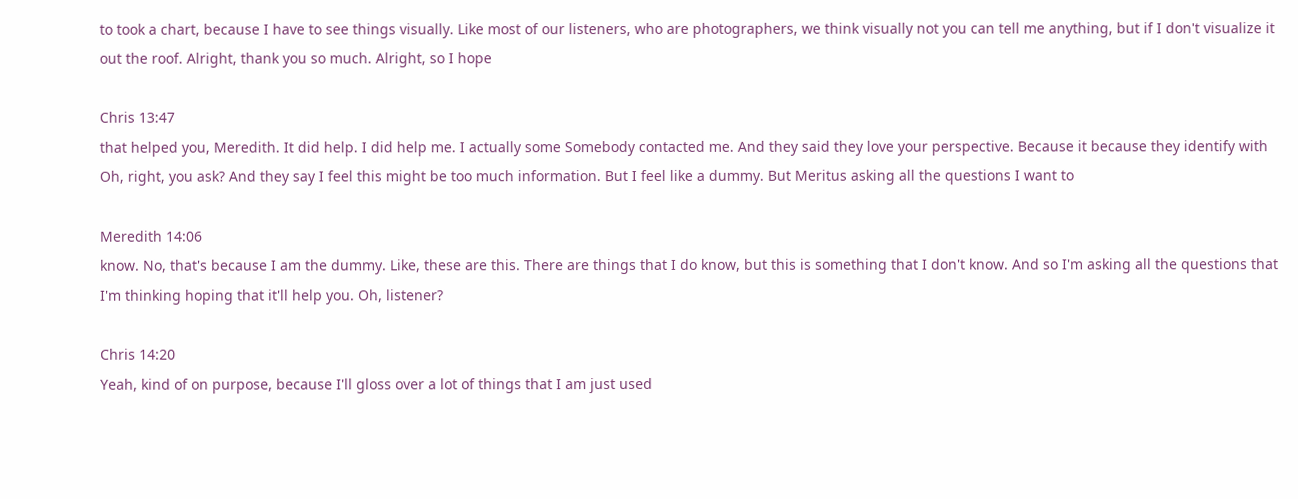to took a chart, because I have to see things visually. Like most of our listeners, who are photographers, we think visually not you can tell me anything, but if I don't visualize it out the roof. Alright, thank you so much. Alright, so I hope

Chris 13:47
that helped you, Meredith. It did help. I did help me. I actually some Somebody contacted me. And they said they love your perspective. Because it because they identify with Oh, right, you ask? And they say I feel this might be too much information. But I feel like a dummy. But Meritus asking all the questions I want to

Meredith 14:06
know. No, that's because I am the dummy. Like, these are this. There are things that I do know, but this is something that I don't know. And so I'm asking all the questions that I'm thinking hoping that it'll help you. Oh, listener?

Chris 14:20
Yeah, kind of on purpose, because I'll gloss over a lot of things that I am just used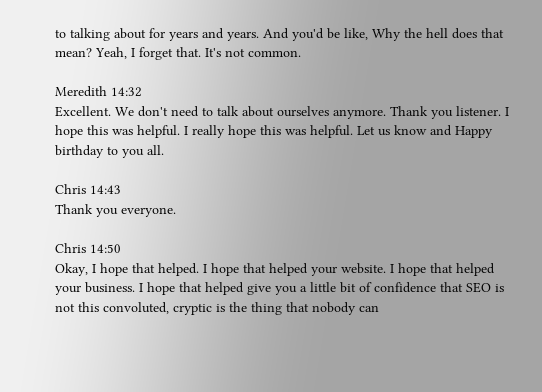to talking about for years and years. And you'd be like, Why the hell does that mean? Yeah, I forget that. It's not common.

Meredith 14:32
Excellent. We don't need to talk about ourselves anymore. Thank you listener. I hope this was helpful. I really hope this was helpful. Let us know and Happy birthday to you all.

Chris 14:43
Thank you everyone.

Chris 14:50
Okay, I hope that helped. I hope that helped your website. I hope that helped your business. I hope that helped give you a little bit of confidence that SEO is not this convoluted, cryptic is the thing that nobody can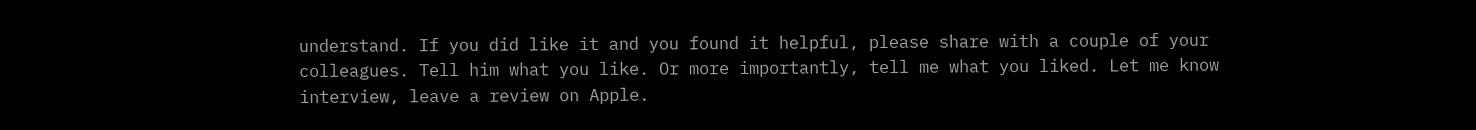understand. If you did like it and you found it helpful, please share with a couple of your colleagues. Tell him what you like. Or more importantly, tell me what you liked. Let me know interview, leave a review on Apple.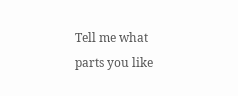Tell me what parts you like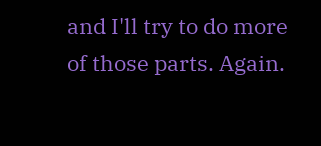and I'll try to do more of those parts. Again.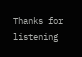Thanks for listening